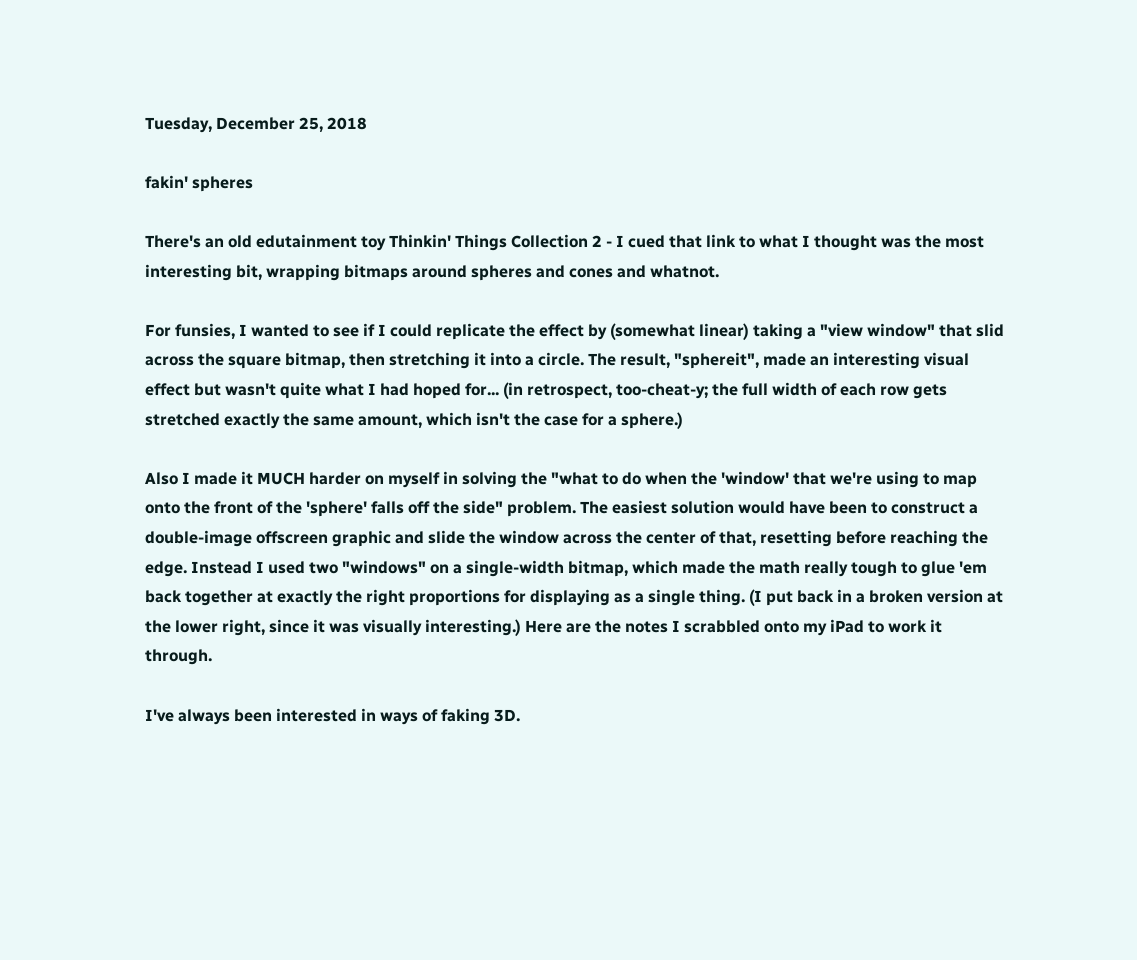Tuesday, December 25, 2018

fakin' spheres

There's an old edutainment toy Thinkin' Things Collection 2 - I cued that link to what I thought was the most interesting bit, wrapping bitmaps around spheres and cones and whatnot.

For funsies, I wanted to see if I could replicate the effect by (somewhat linear) taking a "view window" that slid across the square bitmap, then stretching it into a circle. The result, "sphereit", made an interesting visual effect but wasn't quite what I had hoped for... (in retrospect, too-cheat-y; the full width of each row gets stretched exactly the same amount, which isn't the case for a sphere.)

Also I made it MUCH harder on myself in solving the "what to do when the 'window' that we're using to map onto the front of the 'sphere' falls off the side" problem. The easiest solution would have been to construct a double-image offscreen graphic and slide the window across the center of that, resetting before reaching the edge. Instead I used two "windows" on a single-width bitmap, which made the math really tough to glue 'em back together at exactly the right proportions for displaying as a single thing. (I put back in a broken version at the lower right, since it was visually interesting.) Here are the notes I scrabbled onto my iPad to work it through.

I've always been interested in ways of faking 3D.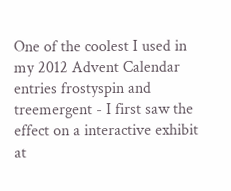One of the coolest I used in my 2012 Advent Calendar entries frostyspin and treemergent - I first saw the effect on a interactive exhibit at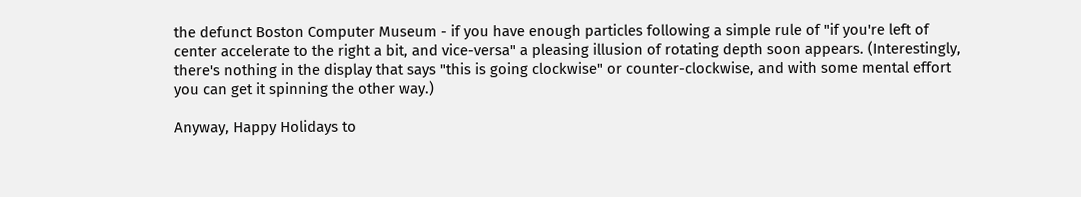the defunct Boston Computer Museum - if you have enough particles following a simple rule of "if you're left of center accelerate to the right a bit, and vice-versa" a pleasing illusion of rotating depth soon appears. (Interestingly, there's nothing in the display that says "this is going clockwise" or counter-clockwise, and with some mental effort you can get it spinning the other way.)

Anyway, Happy Holidays to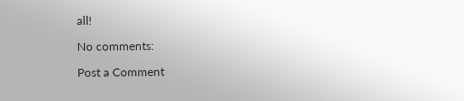all!

No comments:

Post a Comment